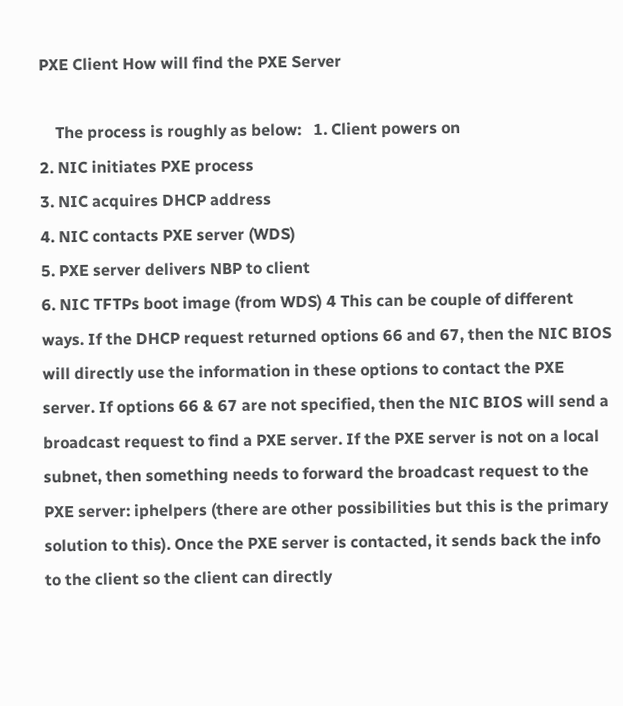PXE Client How will find the PXE Server

    The process is roughly as below:   1. Client powers on
2. NIC initiates PXE process
3. NIC acquires DHCP address
4. NIC contacts PXE server (WDS)
5. PXE server delivers NBP to client
6. NIC TFTPs boot image (from WDS) 4 This can be couple of different ways. If the DHCP request returned options 66 and 67, then the NIC BIOS will directly use the information in these options to contact the PXE server. If options 66 & 67 are not specified, then the NIC BIOS will send a broadcast request to find a PXE server. If the PXE server is not on a local subnet, then something needs to forward the broadcast request to the PXE server: iphelpers (there are other possibilities but this is the primary solution to this). Once the PXE server is contacted, it sends back the info to the client so the client can directly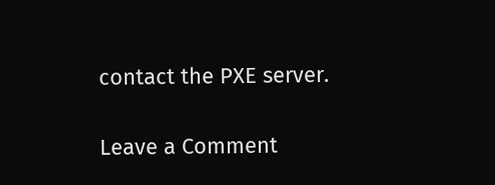contact the PXE server.

Leave a Comment